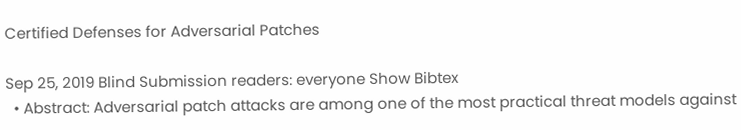Certified Defenses for Adversarial Patches

Sep 25, 2019 Blind Submission readers: everyone Show Bibtex
  • Abstract: Adversarial patch attacks are among one of the most practical threat models against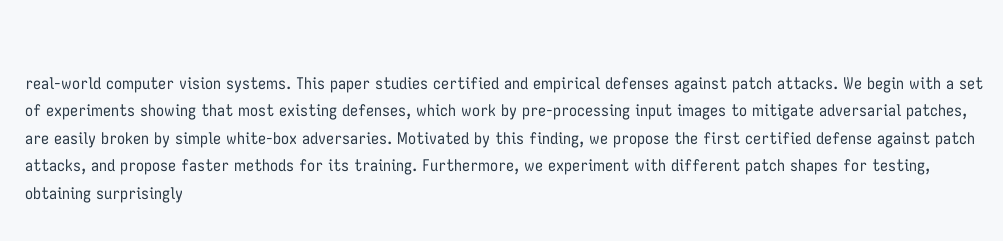real-world computer vision systems. This paper studies certified and empirical defenses against patch attacks. We begin with a set of experiments showing that most existing defenses, which work by pre-processing input images to mitigate adversarial patches, are easily broken by simple white-box adversaries. Motivated by this finding, we propose the first certified defense against patch attacks, and propose faster methods for its training. Furthermore, we experiment with different patch shapes for testing, obtaining surprisingly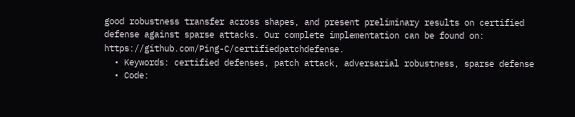good robustness transfer across shapes, and present preliminary results on certified defense against sparse attacks. Our complete implementation can be found on: https://github.com/Ping-C/certifiedpatchdefense.
  • Keywords: certified defenses, patch attack, adversarial robustness, sparse defense
  • Code: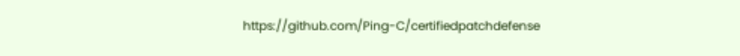https://github.com/Ping-C/certifiedpatchdefense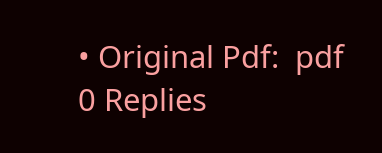• Original Pdf:  pdf
0 Replies